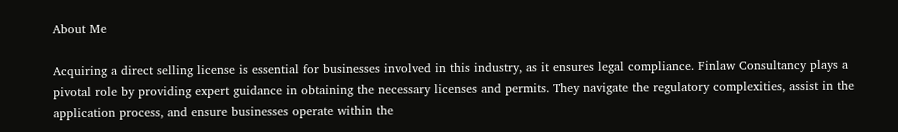About Me

Acquiring a direct selling license is essential for businesses involved in this industry, as it ensures legal compliance. Finlaw Consultancy plays a pivotal role by providing expert guidance in obtaining the necessary licenses and permits. They navigate the regulatory complexities, assist in the application process, and ensure businesses operate within the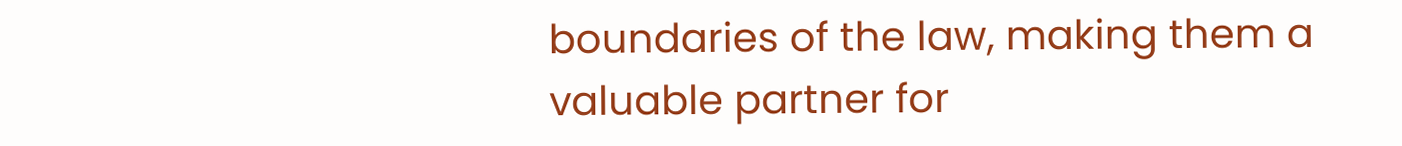boundaries of the law, making them a valuable partner for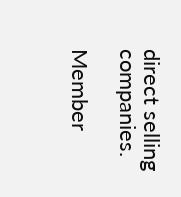direct selling companies.

Member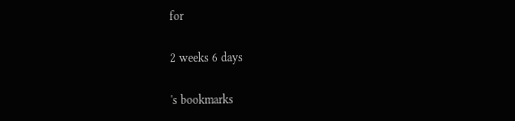for

2 weeks 6 days

's bookmarks